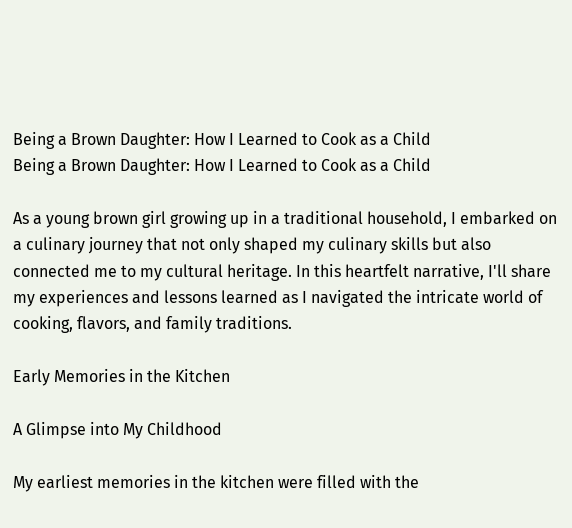Being a Brown Daughter: How I Learned to Cook as a Child
Being a Brown Daughter: How I Learned to Cook as a Child

As a young brown girl growing up in a traditional household, I embarked on a culinary journey that not only shaped my culinary skills but also connected me to my cultural heritage. In this heartfelt narrative, I'll share my experiences and lessons learned as I navigated the intricate world of cooking, flavors, and family traditions.

Early Memories in the Kitchen

A Glimpse into My Childhood

My earliest memories in the kitchen were filled with the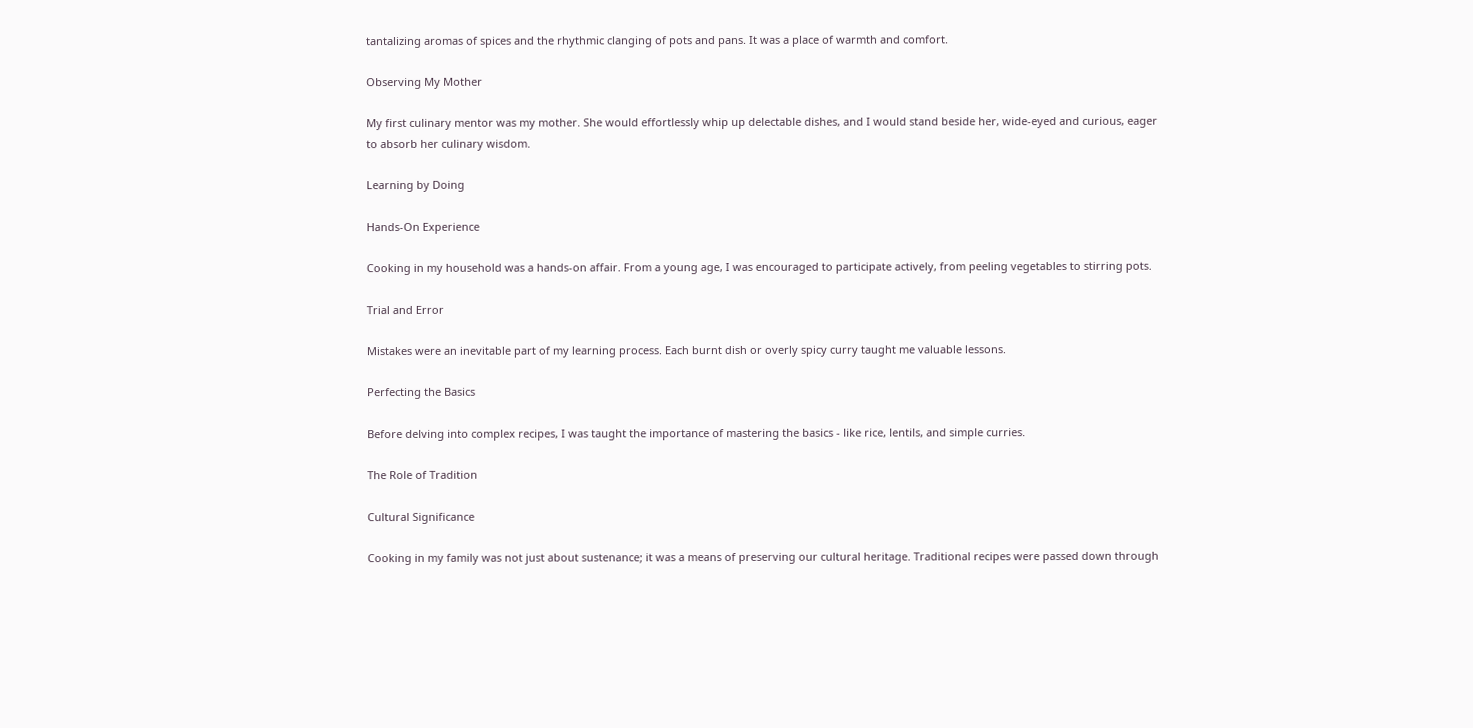tantalizing aromas of spices and the rhythmic clanging of pots and pans. It was a place of warmth and comfort.

Observing My Mother

My first culinary mentor was my mother. She would effortlessly whip up delectable dishes, and I would stand beside her, wide-eyed and curious, eager to absorb her culinary wisdom.

Learning by Doing

Hands-On Experience

Cooking in my household was a hands-on affair. From a young age, I was encouraged to participate actively, from peeling vegetables to stirring pots.

Trial and Error

Mistakes were an inevitable part of my learning process. Each burnt dish or overly spicy curry taught me valuable lessons.

Perfecting the Basics

Before delving into complex recipes, I was taught the importance of mastering the basics - like rice, lentils, and simple curries.

The Role of Tradition

Cultural Significance

Cooking in my family was not just about sustenance; it was a means of preserving our cultural heritage. Traditional recipes were passed down through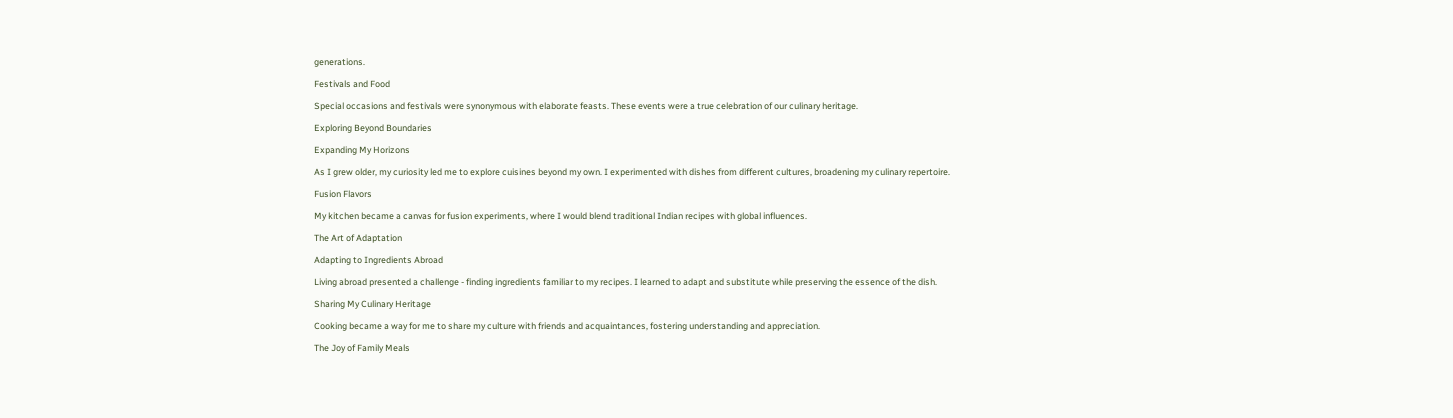generations.

Festivals and Food

Special occasions and festivals were synonymous with elaborate feasts. These events were a true celebration of our culinary heritage.

Exploring Beyond Boundaries

Expanding My Horizons

As I grew older, my curiosity led me to explore cuisines beyond my own. I experimented with dishes from different cultures, broadening my culinary repertoire.

Fusion Flavors

My kitchen became a canvas for fusion experiments, where I would blend traditional Indian recipes with global influences.

The Art of Adaptation

Adapting to Ingredients Abroad

Living abroad presented a challenge - finding ingredients familiar to my recipes. I learned to adapt and substitute while preserving the essence of the dish.

Sharing My Culinary Heritage

Cooking became a way for me to share my culture with friends and acquaintances, fostering understanding and appreciation.

The Joy of Family Meals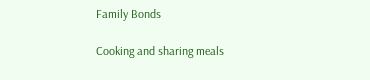Family Bonds

Cooking and sharing meals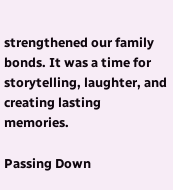strengthened our family bonds. It was a time for storytelling, laughter, and creating lasting memories.

Passing Down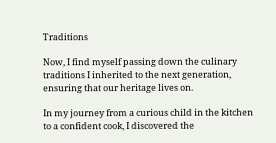Traditions

Now, I find myself passing down the culinary traditions I inherited to the next generation, ensuring that our heritage lives on.

In my journey from a curious child in the kitchen to a confident cook, I discovered the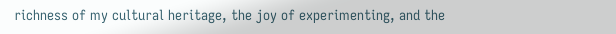richness of my cultural heritage, the joy of experimenting, and the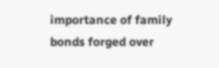importance of family bonds forged over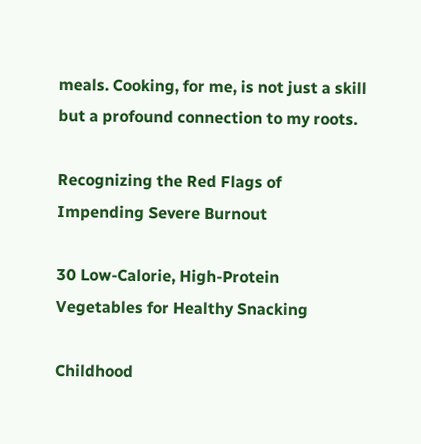meals. Cooking, for me, is not just a skill but a profound connection to my roots.

Recognizing the Red Flags of Impending Severe Burnout

30 Low-Calorie, High-Protein Vegetables for Healthy Snacking

Childhood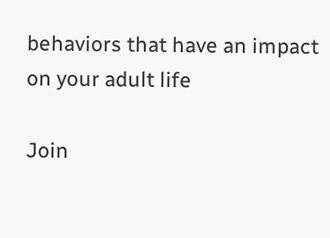behaviors that have an impact on your adult life

Join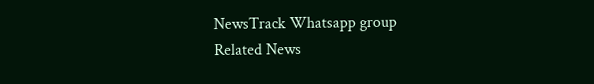NewsTrack Whatsapp group
Related News